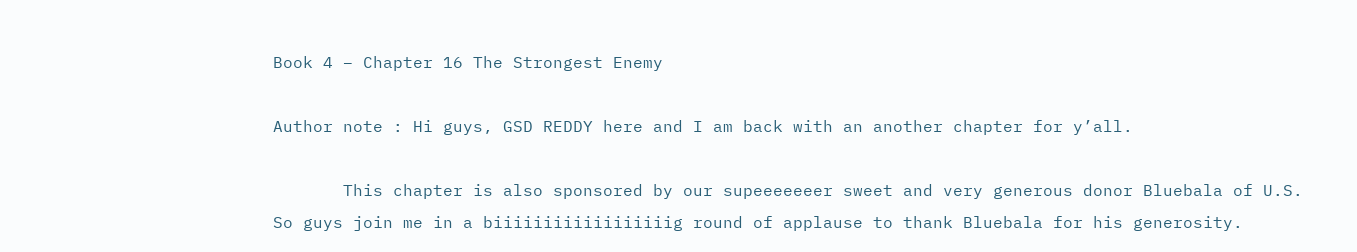Book 4 – Chapter 16 The Strongest Enemy

Author note : Hi guys, GSD REDDY here and I am back with an another chapter for y’all.

       This chapter is also sponsored by our supeeeeeeer sweet and very generous donor Bluebala of U.S. So guys join me in a biiiiiiiiiiiiiiiiiig round of applause to thank Bluebala for his generosity.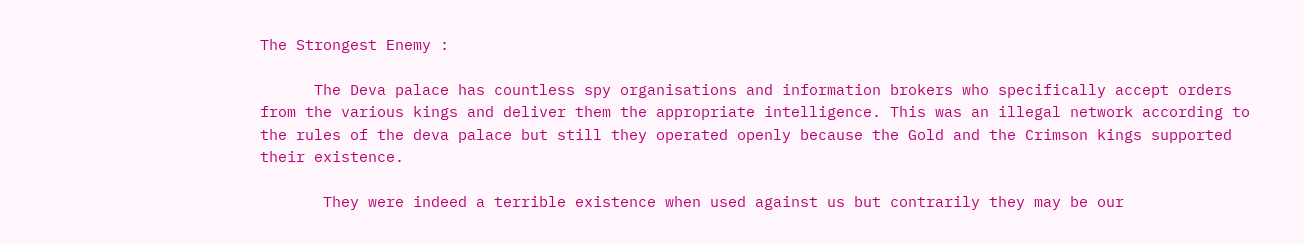The Strongest Enemy :

      The Deva palace has countless spy organisations and information brokers who specifically accept orders from the various kings and deliver them the appropriate intelligence. This was an illegal network according to the rules of the deva palace but still they operated openly because the Gold and the Crimson kings supported their existence.

       They were indeed a terrible existence when used against us but contrarily they may be our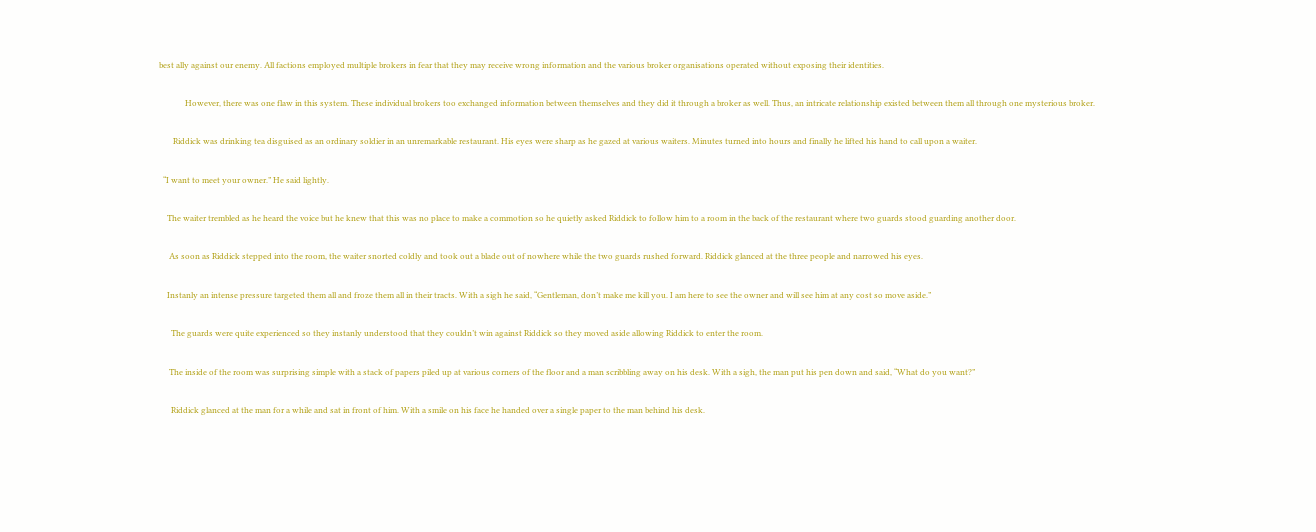best ally against our enemy. All factions employed multiple brokers in fear that they may receive wrong information and the various broker organisations operated without exposing their identities.

             However, there was one flaw in this system. These individual brokers too exchanged information between themselves and they did it through a broker as well. Thus, an intricate relationship existed between them all through one mysterious broker.

       Riddick was drinking tea disguised as an ordinary soldier in an unremarkable restaurant. His eyes were sharp as he gazed at various waiters. Minutes turned into hours and finally he lifted his hand to call upon a waiter.

  “I want to meet your owner.” He said lightly.

    The waiter trembled as he heard the voice but he knew that this was no place to make a commotion so he quietly asked Riddick to follow him to a room in the back of the restaurant where two guards stood guarding another door.

     As soon as Riddick stepped into the room, the waiter snorted coldly and took out a blade out of nowhere while the two guards rushed forward. Riddick glanced at the three people and narrowed his eyes.

    Instanly an intense pressure targeted them all and froze them all in their tracts. With a sigh he said, “Gentleman, don’t make me kill you. I am here to see the owner and will see him at any cost so move aside.”

      The guards were quite experienced so they instanly understood that they couldn’t win against Riddick so they moved aside allowing Riddick to enter the room.

     The inside of the room was surprising simple with a stack of papers piled up at various corners of the floor and a man scribbling away on his desk. With a sigh, the man put his pen down and said, “What do you want?”

      Riddick glanced at the man for a while and sat in front of him. With a smile on his face he handed over a single paper to the man behind his desk.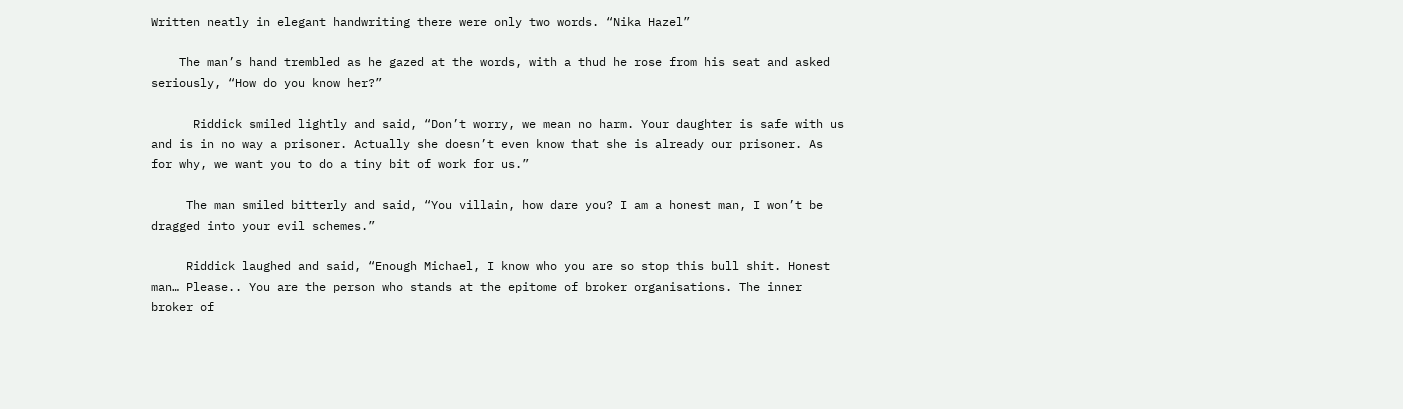Written neatly in elegant handwriting there were only two words. “Nika Hazel”

    The man’s hand trembled as he gazed at the words, with a thud he rose from his seat and asked seriously, “How do you know her?”

      Riddick smiled lightly and said, “Don’t worry, we mean no harm. Your daughter is safe with us and is in no way a prisoner. Actually she doesn’t even know that she is already our prisoner. As for why, we want you to do a tiny bit of work for us.”

     The man smiled bitterly and said, “You villain, how dare you? I am a honest man, I won’t be dragged into your evil schemes.”

     Riddick laughed and said, “Enough Michael, I know who you are so stop this bull shit. Honest man… Please.. You are the person who stands at the epitome of broker organisations. The inner broker of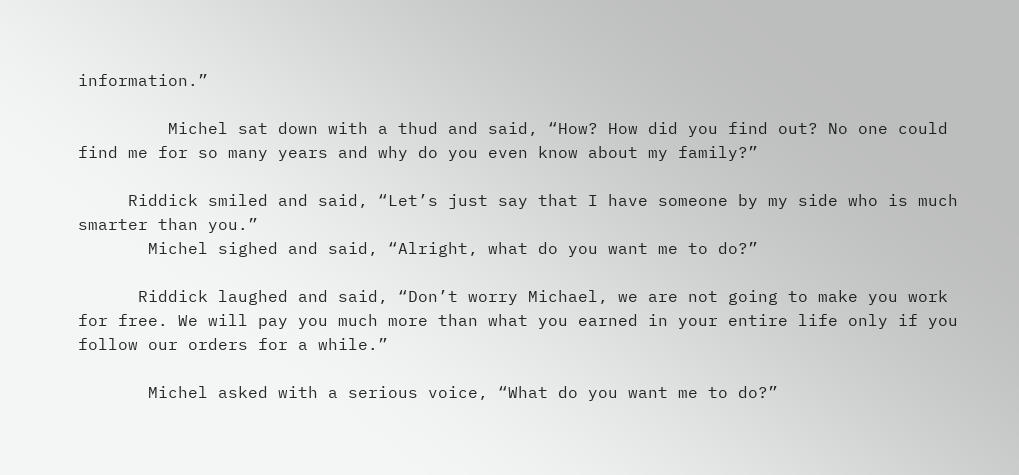information.”

         Michel sat down with a thud and said, “How? How did you find out? No one could find me for so many years and why do you even know about my family?”

     Riddick smiled and said, “Let’s just say that I have someone by my side who is much smarter than you.”
       Michel sighed and said, “Alright, what do you want me to do?”

      Riddick laughed and said, “Don’t worry Michael, we are not going to make you work for free. We will pay you much more than what you earned in your entire life only if you follow our orders for a while.”

       Michel asked with a serious voice, “What do you want me to do?”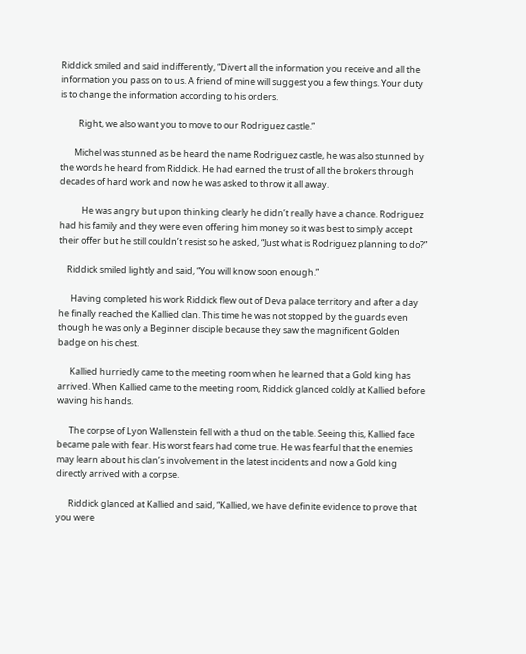Riddick smiled and said indifferently, “Divert all the information you receive and all the information you pass on to us. A friend of mine will suggest you a few things. Your duty is to change the information according to his orders.

         Right, we also want you to move to our Rodriguez castle.”

       Michel was stunned as be heard the name Rodriguez castle, he was also stunned by the words he heard from Riddick. He had earned the trust of all the brokers through decades of hard work and now he was asked to throw it all away.

           He was angry but upon thinking clearly he didn’t really have a chance. Rodriguez had his family and they were even offering him money so it was best to simply accept their offer but he still couldn’t resist so he asked, “Just what is Rodriguez planning to do?”

    Riddick smiled lightly and said, “You will know soon enough.”

      Having completed his work Riddick flew out of Deva palace territory and after a day he finally reached the Kallied clan. This time he was not stopped by the guards even though he was only a Beginner disciple because they saw the magnificent Golden badge on his chest.

      Kallied hurriedly came to the meeting room when he learned that a Gold king has arrived. When Kallied came to the meeting room, Riddick glanced coldly at Kallied before waving his hands.

      The corpse of Lyon Wallenstein fell with a thud on the table. Seeing this, Kallied face became pale with fear. His worst fears had come true. He was fearful that the enemies may learn about his clan’s involvement in the latest incidents and now a Gold king directly arrived with a corpse.

      Riddick glanced at Kallied and said, “Kallied, we have definite evidence to prove that you were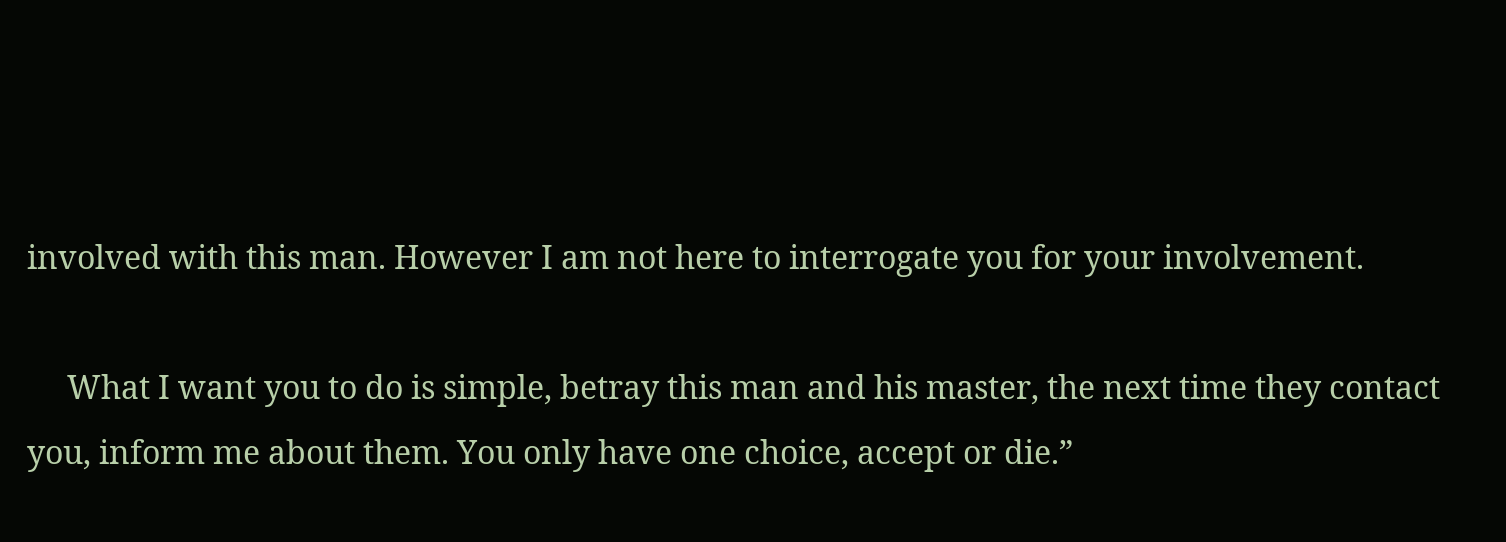involved with this man. However I am not here to interrogate you for your involvement.

     What I want you to do is simple, betray this man and his master, the next time they contact you, inform me about them. You only have one choice, accept or die.”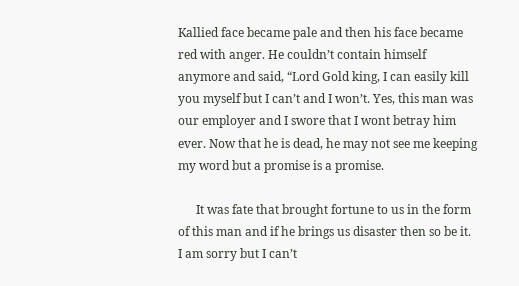Kallied face became pale and then his face became red with anger. He couldn’t contain himself anymore and said, “Lord Gold king, I can easily kill you myself but I can’t and I won’t. Yes, this man was our employer and I swore that I wont betray him ever. Now that he is dead, he may not see me keeping my word but a promise is a promise.

      It was fate that brought fortune to us in the form of this man and if he brings us disaster then so be it. I am sorry but I can’t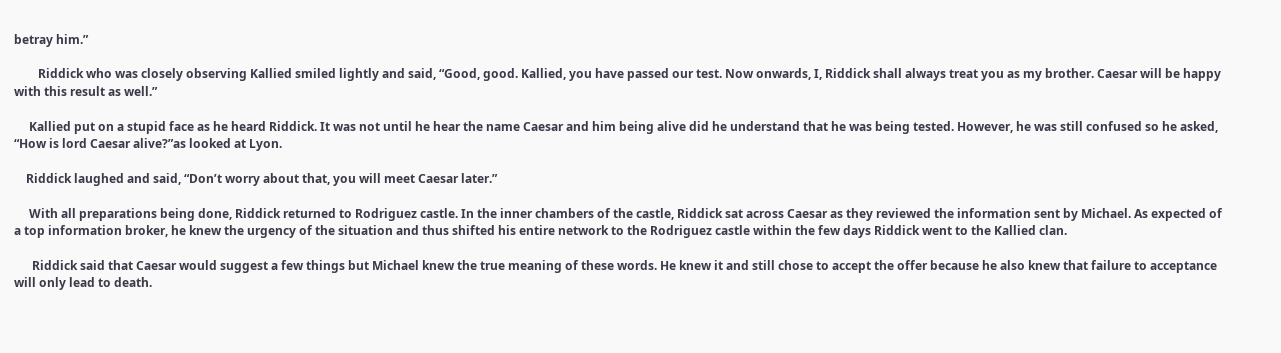betray him.”

        Riddick who was closely observing Kallied smiled lightly and said, “Good, good. Kallied, you have passed our test. Now onwards, I, Riddick shall always treat you as my brother. Caesar will be happy with this result as well.”

     Kallied put on a stupid face as he heard Riddick. It was not until he hear the name Caesar and him being alive did he understand that he was being tested. However, he was still confused so he asked, “How is lord Caesar alive?”as looked at Lyon.

    Riddick laughed and said, “Don’t worry about that, you will meet Caesar later.”

     With all preparations being done, Riddick returned to Rodriguez castle. In the inner chambers of the castle, Riddick sat across Caesar as they reviewed the information sent by Michael. As expected of a top information broker, he knew the urgency of the situation and thus shifted his entire network to the Rodriguez castle within the few days Riddick went to the Kallied clan.

      Riddick said that Caesar would suggest a few things but Michael knew the true meaning of these words. He knew it and still chose to accept the offer because he also knew that failure to acceptance will only lead to death.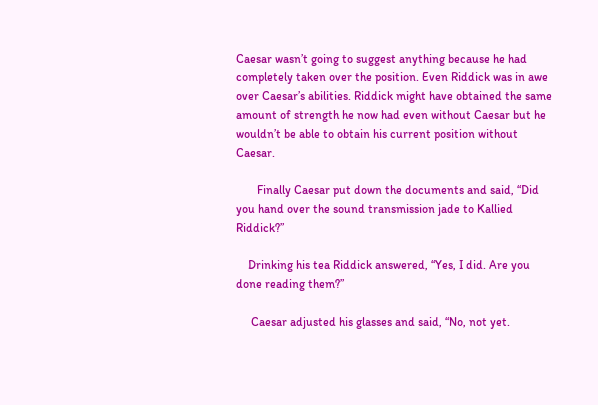Caesar wasn’t going to suggest anything because he had completely taken over the position. Even Riddick was in awe over Caesar’s abilities. Riddick might have obtained the same amount of strength he now had even without Caesar but he wouldn’t be able to obtain his current position without Caesar.

       Finally Caesar put down the documents and said, “Did you hand over the sound transmission jade to Kallied  Riddick?”

    Drinking his tea Riddick answered, “Yes, I did. Are you done reading them?”

     Caesar adjusted his glasses and said, “No, not yet.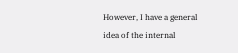However, I have a general idea of the internal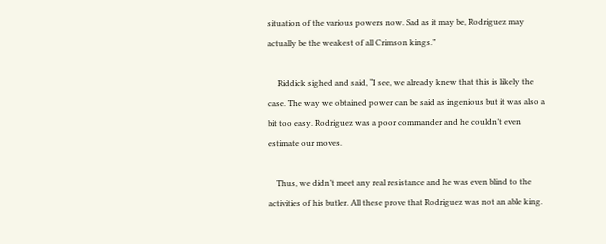situation of the various powers now. Sad as it may be, Rodriguez may actually be the weakest of all Crimson kings.”

     Riddick sighed and said, “I see, we already knew that this is likely the case. The way we obtained power can be said as ingenious but it was also a bit too easy. Rodriguez was a poor commander and he couldn’t even estimate our moves.

    Thus, we didn’t meet any real resistance and he was even blind to the activities of his butler. All these prove that Rodriguez was not an able king.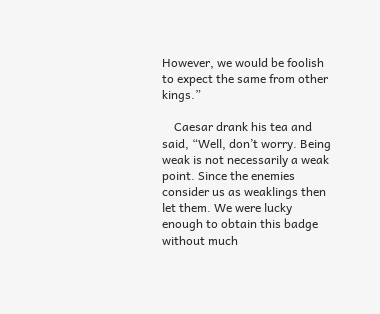However, we would be foolish to expect the same from other kings.”

    Caesar drank his tea and said, “Well, don’t worry. Being weak is not necessarily a weak point. Since the enemies consider us as weaklings then let them. We were lucky enough to obtain this badge without much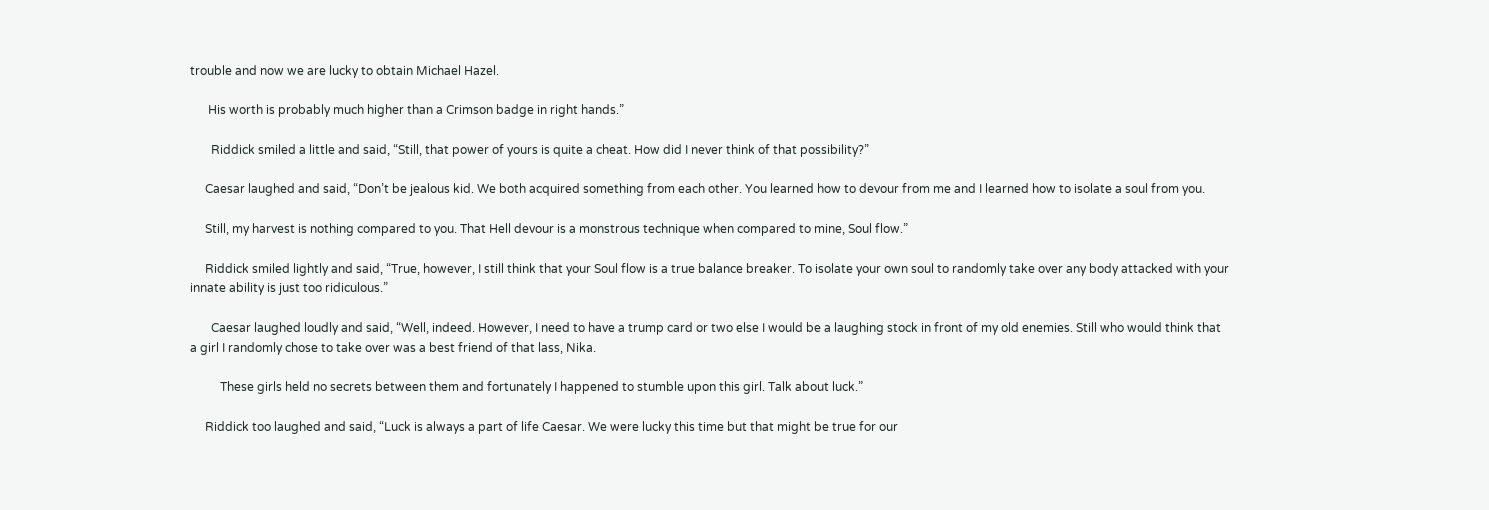trouble and now we are lucky to obtain Michael Hazel.

      His worth is probably much higher than a Crimson badge in right hands.”

       Riddick smiled a little and said, “Still, that power of yours is quite a cheat. How did I never think of that possibility?”

     Caesar laughed and said, “Don’t be jealous kid. We both acquired something from each other. You learned how to devour from me and I learned how to isolate a soul from you.

     Still, my harvest is nothing compared to you. That Hell devour is a monstrous technique when compared to mine, Soul flow.”

     Riddick smiled lightly and said, “True, however, I still think that your Soul flow is a true balance breaker. To isolate your own soul to randomly take over any body attacked with your innate ability is just too ridiculous.”

       Caesar laughed loudly and said, “Well, indeed. However, I need to have a trump card or two else I would be a laughing stock in front of my old enemies. Still who would think that a girl I randomly chose to take over was a best friend of that lass, Nika.

          These girls held no secrets between them and fortunately I happened to stumble upon this girl. Talk about luck.”

     Riddick too laughed and said, “Luck is always a part of life Caesar. We were lucky this time but that might be true for our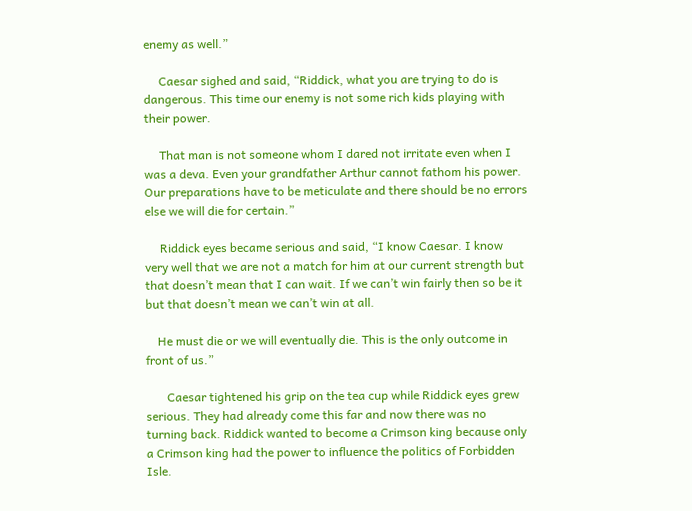enemy as well.”

     Caesar sighed and said, “Riddick, what you are trying to do is dangerous. This time our enemy is not some rich kids playing with their power.

     That man is not someone whom I dared not irritate even when I was a deva. Even your grandfather Arthur cannot fathom his power. Our preparations have to be meticulate and there should be no errors else we will die for certain.”

     Riddick eyes became serious and said, “I know Caesar. I know very well that we are not a match for him at our current strength but that doesn’t mean that I can wait. If we can’t win fairly then so be it but that doesn’t mean we can’t win at all.

    He must die or we will eventually die. This is the only outcome in front of us.”

       Caesar tightened his grip on the tea cup while Riddick eyes grew serious. They had already come this far and now there was no turning back. Riddick wanted to become a Crimson king because only a Crimson king had the power to influence the politics of Forbidden Isle.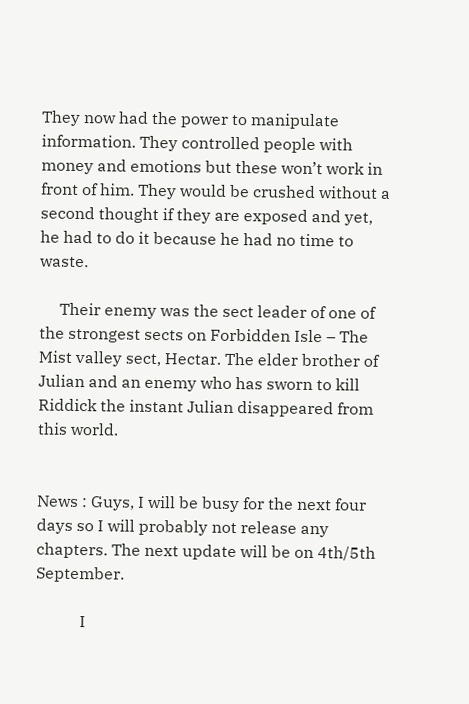They now had the power to manipulate information. They controlled people with money and emotions but these won’t work in front of him. They would be crushed without a second thought if they are exposed and yet, he had to do it because he had no time to waste.

     Their enemy was the sect leader of one of the strongest sects on Forbidden Isle – The Mist valley sect, Hectar. The elder brother of Julian and an enemy who has sworn to kill Riddick the instant Julian disappeared from this world.


News : Guys, I will be busy for the next four days so I will probably not release any chapters. The next update will be on 4th/5th September.

           I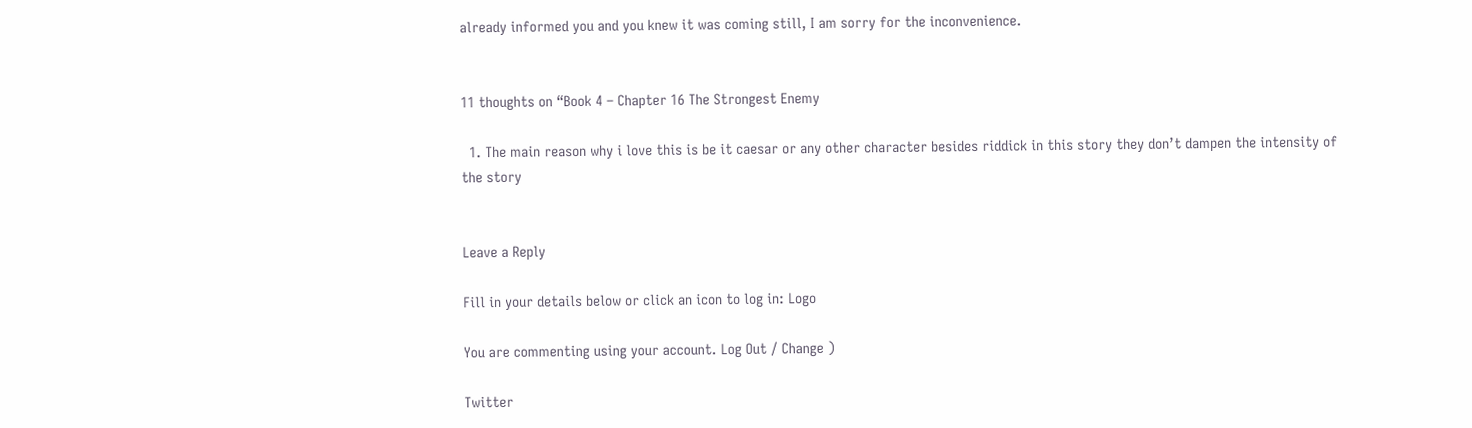already informed you and you knew it was coming still, I am sorry for the inconvenience.


11 thoughts on “Book 4 – Chapter 16 The Strongest Enemy

  1. The main reason why i love this is be it caesar or any other character besides riddick in this story they don’t dampen the intensity of the story


Leave a Reply

Fill in your details below or click an icon to log in: Logo

You are commenting using your account. Log Out / Change )

Twitter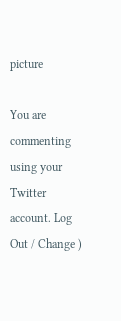picture

You are commenting using your Twitter account. Log Out / Change )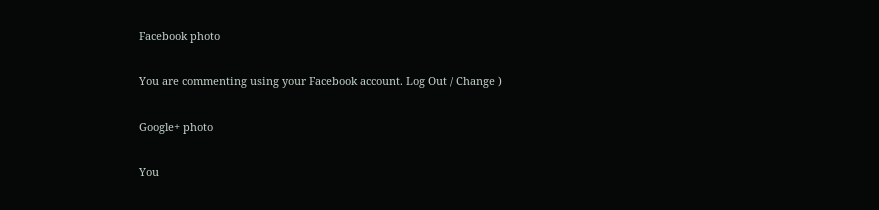Facebook photo

You are commenting using your Facebook account. Log Out / Change )

Google+ photo

You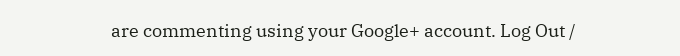are commenting using your Google+ account. Log Out /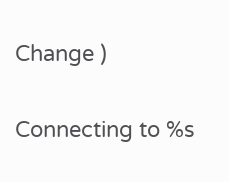Change )

Connecting to %s